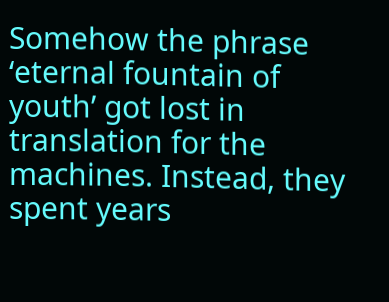Somehow the phrase ‘eternal fountain of youth’ got lost in translation for the machines. Instead, they spent years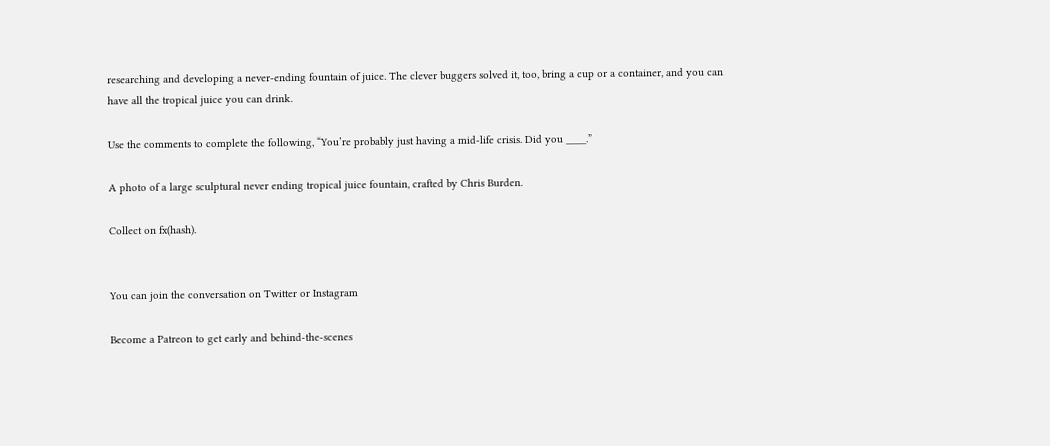researching and developing a never-ending fountain of juice. The clever buggers solved it, too, bring a cup or a container, and you can have all the tropical juice you can drink.

Use the comments to complete the following, “You’re probably just having a mid-life crisis. Did you ____.”

A photo of a large sculptural never ending tropical juice fountain, crafted by Chris Burden.

Collect on fx(hash).


You can join the conversation on Twitter or Instagram

Become a Patreon to get early and behind-the-scenes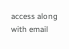access along with email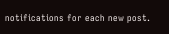notifications for each new post.